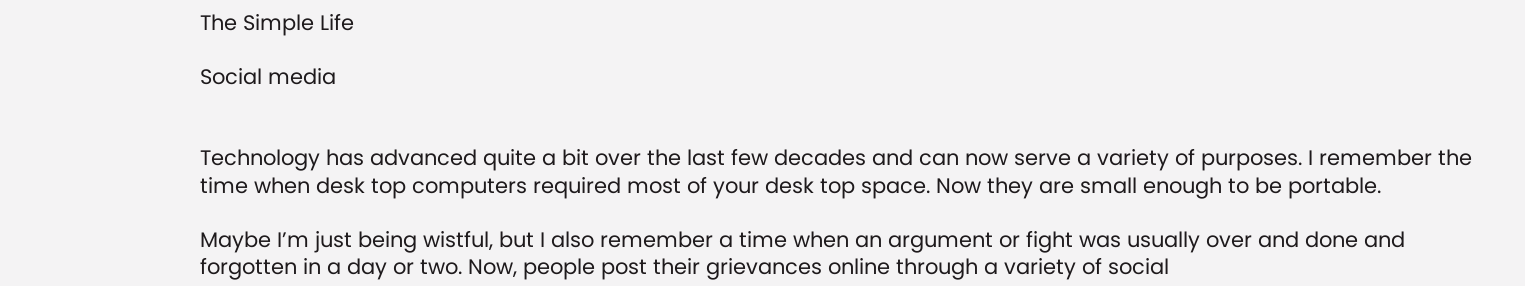The Simple Life

Social media


Technology has advanced quite a bit over the last few decades and can now serve a variety of purposes. I remember the time when desk top computers required most of your desk top space. Now they are small enough to be portable.

Maybe I’m just being wistful, but I also remember a time when an argument or fight was usually over and done and forgotten in a day or two. Now, people post their grievances online through a variety of social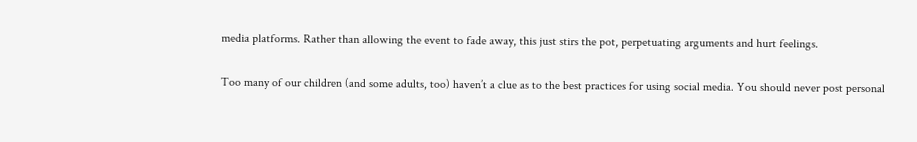media platforms. Rather than allowing the event to fade away, this just stirs the pot, perpetuating arguments and hurt feelings.

Too many of our children (and some adults, too) haven’t a clue as to the best practices for using social media. You should never post personal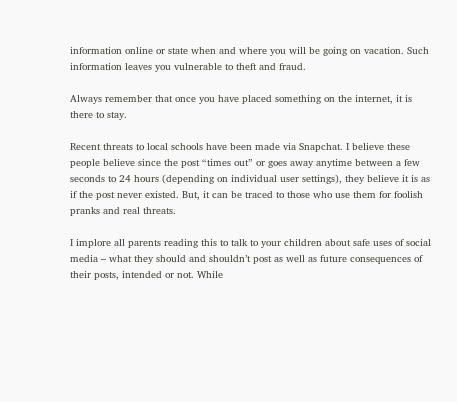information online or state when and where you will be going on vacation. Such information leaves you vulnerable to theft and fraud.

Always remember that once you have placed something on the internet, it is there to stay.

Recent threats to local schools have been made via Snapchat. I believe these people believe since the post “times out” or goes away anytime between a few seconds to 24 hours (depending on individual user settings), they believe it is as if the post never existed. But, it can be traced to those who use them for foolish pranks and real threats.

I implore all parents reading this to talk to your children about safe uses of social media – what they should and shouldn’t post as well as future consequences of their posts, intended or not. While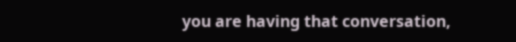you are having that conversation,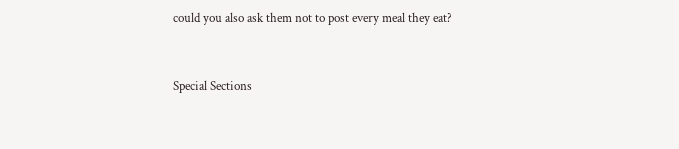could you also ask them not to post every meal they eat?


Special Sections